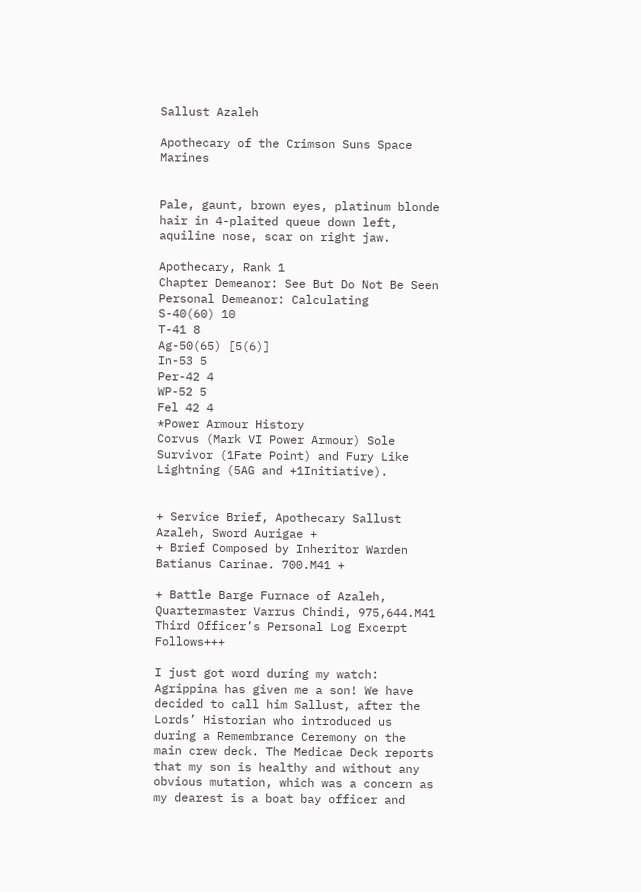Sallust Azaleh

Apothecary of the Crimson Suns Space Marines


Pale, gaunt, brown eyes, platinum blonde hair in 4-plaited queue down left, aquiline nose, scar on right jaw.

Apothecary, Rank 1
Chapter Demeanor: See But Do Not Be Seen
Personal Demeanor: Calculating
S-40(60) 10
T-41 8
Ag-50(65) [5(6)]
In-53 5
Per-42 4
WP-52 5
Fel 42 4
*Power Armour History
Corvus (Mark VI Power Armour) Sole Survivor (1Fate Point) and Fury Like Lightning (5AG and +1Initiative).


+ Service Brief, Apothecary Sallust Azaleh, Sword Aurigae +
+ Brief Composed by Inheritor Warden Batianus Carinae. 700.M41 +

+ Battle Barge Furnace of Azaleh, Quartermaster Varrus Chindi, 975,644.M41 Third Officer’s Personal Log Excerpt Follows+++

I just got word during my watch: Agrippina has given me a son! We have decided to call him Sallust, after the Lords’ Historian who introduced us during a Remembrance Ceremony on the main crew deck. The Medicae Deck reports that my son is healthy and without any obvious mutation, which was a concern as my dearest is a boat bay officer and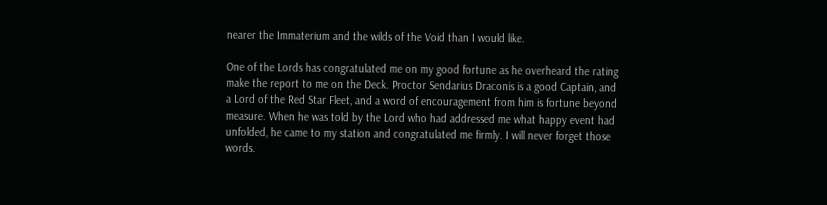nearer the Immaterium and the wilds of the Void than I would like.

One of the Lords has congratulated me on my good fortune as he overheard the rating make the report to me on the Deck. Proctor Sendarius Draconis is a good Captain, and a Lord of the Red Star Fleet, and a word of encouragement from him is fortune beyond measure. When he was told by the Lord who had addressed me what happy event had unfolded, he came to my station and congratulated me firmly. I will never forget those words.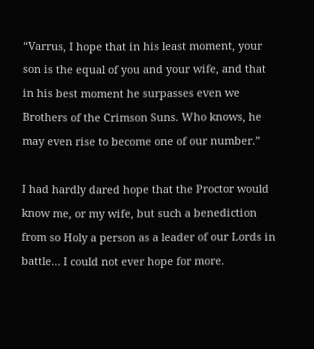“Varrus, I hope that in his least moment, your son is the equal of you and your wife, and that in his best moment he surpasses even we Brothers of the Crimson Suns. Who knows, he may even rise to become one of our number.”

I had hardly dared hope that the Proctor would know me, or my wife, but such a benediction from so Holy a person as a leader of our Lords in battle… I could not ever hope for more.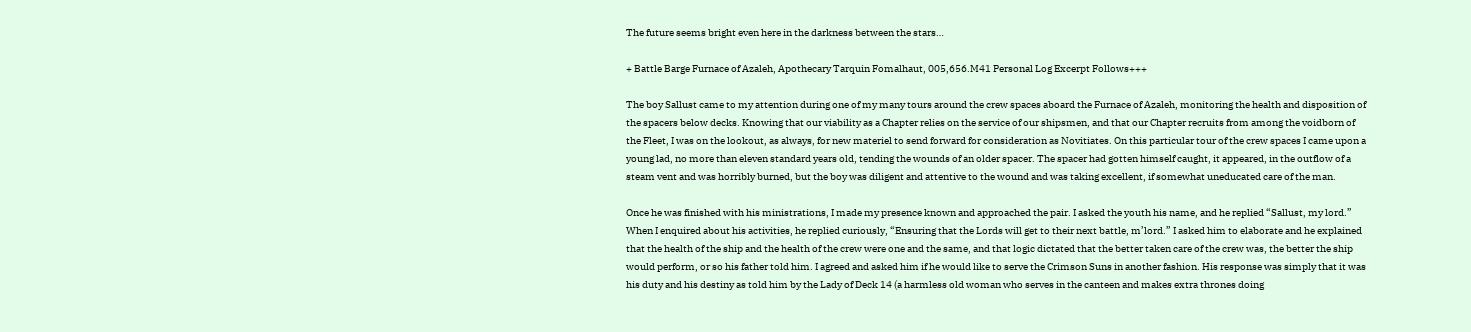The future seems bright even here in the darkness between the stars…

+ Battle Barge Furnace of Azaleh, Apothecary Tarquin Fomalhaut, 005,656.M41 Personal Log Excerpt Follows+++

The boy Sallust came to my attention during one of my many tours around the crew spaces aboard the Furnace of Azaleh, monitoring the health and disposition of the spacers below decks. Knowing that our viability as a Chapter relies on the service of our shipsmen, and that our Chapter recruits from among the voidborn of the Fleet, I was on the lookout, as always, for new materiel to send forward for consideration as Novitiates. On this particular tour of the crew spaces I came upon a young lad, no more than eleven standard years old, tending the wounds of an older spacer. The spacer had gotten himself caught, it appeared, in the outflow of a steam vent and was horribly burned, but the boy was diligent and attentive to the wound and was taking excellent, if somewhat uneducated care of the man.

Once he was finished with his ministrations, I made my presence known and approached the pair. I asked the youth his name, and he replied “Sallust, my lord.” When I enquired about his activities, he replied curiously, “Ensuring that the Lords will get to their next battle, m’lord.” I asked him to elaborate and he explained that the health of the ship and the health of the crew were one and the same, and that logic dictated that the better taken care of the crew was, the better the ship would perform, or so his father told him. I agreed and asked him if he would like to serve the Crimson Suns in another fashion. His response was simply that it was his duty and his destiny as told him by the Lady of Deck 14 (a harmless old woman who serves in the canteen and makes extra thrones doing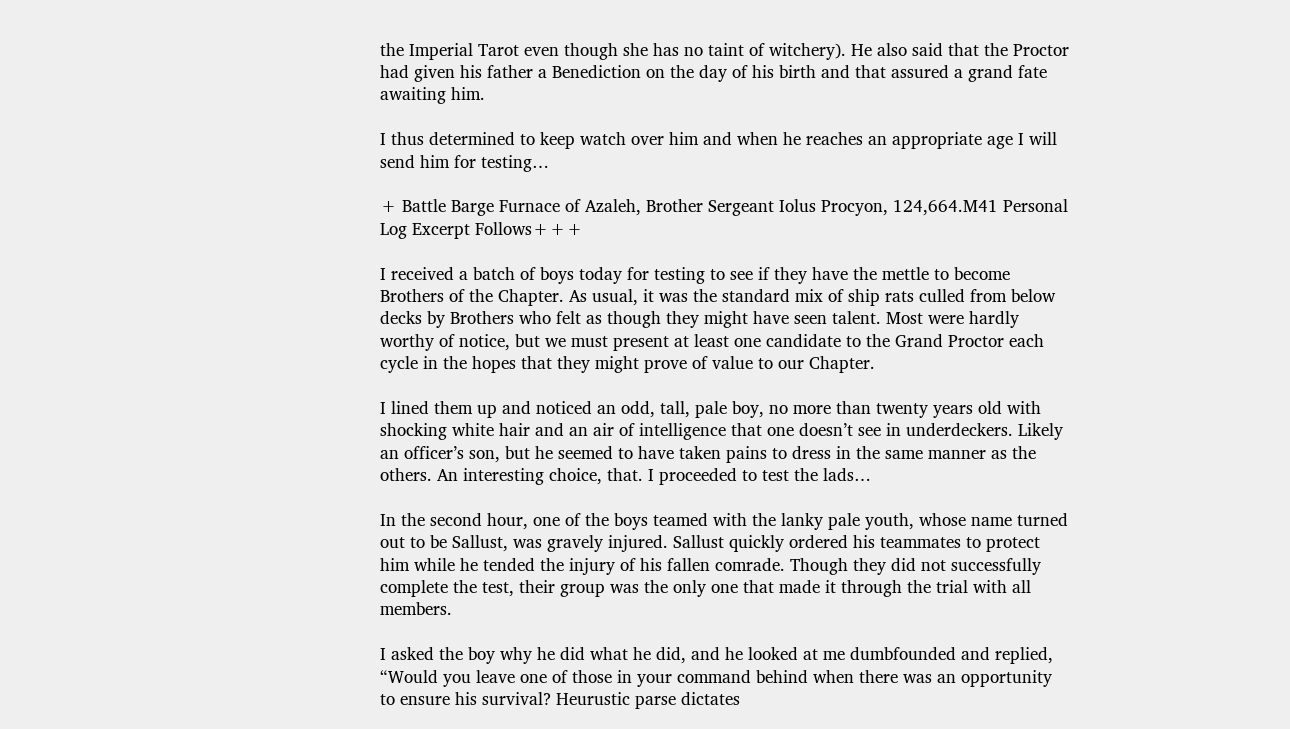the Imperial Tarot even though she has no taint of witchery). He also said that the Proctor had given his father a Benediction on the day of his birth and that assured a grand fate awaiting him.

I thus determined to keep watch over him and when he reaches an appropriate age I will send him for testing…

+ Battle Barge Furnace of Azaleh, Brother Sergeant Iolus Procyon, 124,664.M41 Personal Log Excerpt Follows+++

I received a batch of boys today for testing to see if they have the mettle to become Brothers of the Chapter. As usual, it was the standard mix of ship rats culled from below decks by Brothers who felt as though they might have seen talent. Most were hardly worthy of notice, but we must present at least one candidate to the Grand Proctor each cycle in the hopes that they might prove of value to our Chapter.

I lined them up and noticed an odd, tall, pale boy, no more than twenty years old with shocking white hair and an air of intelligence that one doesn’t see in underdeckers. Likely an officer’s son, but he seemed to have taken pains to dress in the same manner as the others. An interesting choice, that. I proceeded to test the lads…

In the second hour, one of the boys teamed with the lanky pale youth, whose name turned out to be Sallust, was gravely injured. Sallust quickly ordered his teammates to protect him while he tended the injury of his fallen comrade. Though they did not successfully complete the test, their group was the only one that made it through the trial with all members.

I asked the boy why he did what he did, and he looked at me dumbfounded and replied, “Would you leave one of those in your command behind when there was an opportunity to ensure his survival? Heurustic parse dictates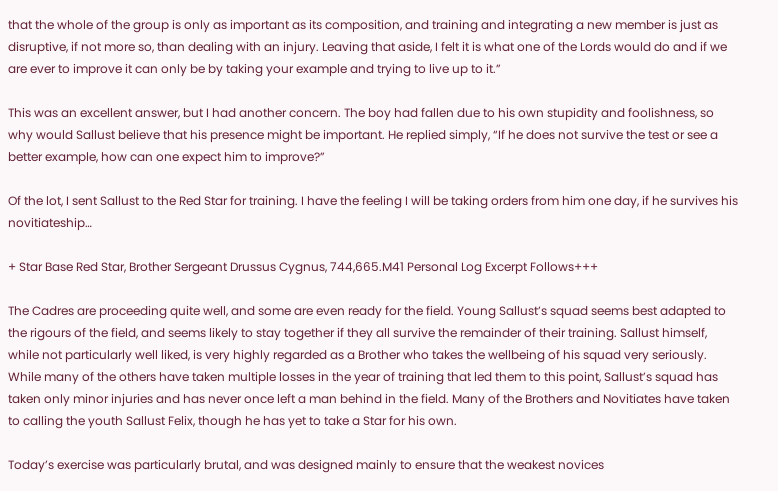that the whole of the group is only as important as its composition, and training and integrating a new member is just as disruptive, if not more so, than dealing with an injury. Leaving that aside, I felt it is what one of the Lords would do and if we are ever to improve it can only be by taking your example and trying to live up to it.”

This was an excellent answer, but I had another concern. The boy had fallen due to his own stupidity and foolishness, so why would Sallust believe that his presence might be important. He replied simply, “If he does not survive the test or see a better example, how can one expect him to improve?”

Of the lot, I sent Sallust to the Red Star for training. I have the feeling I will be taking orders from him one day, if he survives his novitiateship…

+ Star Base Red Star, Brother Sergeant Drussus Cygnus, 744,665.M41 Personal Log Excerpt Follows+++

The Cadres are proceeding quite well, and some are even ready for the field. Young Sallust’s squad seems best adapted to the rigours of the field, and seems likely to stay together if they all survive the remainder of their training. Sallust himself, while not particularly well liked, is very highly regarded as a Brother who takes the wellbeing of his squad very seriously. While many of the others have taken multiple losses in the year of training that led them to this point, Sallust’s squad has taken only minor injuries and has never once left a man behind in the field. Many of the Brothers and Novitiates have taken to calling the youth Sallust Felix, though he has yet to take a Star for his own.

Today’s exercise was particularly brutal, and was designed mainly to ensure that the weakest novices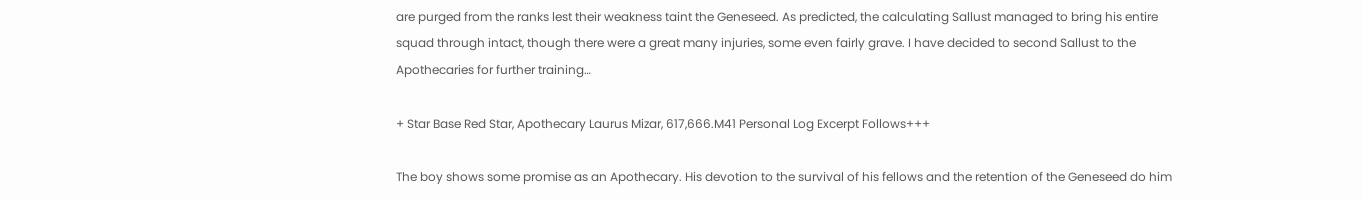are purged from the ranks lest their weakness taint the Geneseed. As predicted, the calculating Sallust managed to bring his entire squad through intact, though there were a great many injuries, some even fairly grave. I have decided to second Sallust to the Apothecaries for further training…

+ Star Base Red Star, Apothecary Laurus Mizar, 617,666.M41 Personal Log Excerpt Follows+++

The boy shows some promise as an Apothecary. His devotion to the survival of his fellows and the retention of the Geneseed do him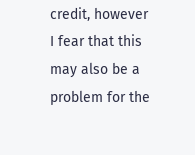credit, however I fear that this may also be a problem for the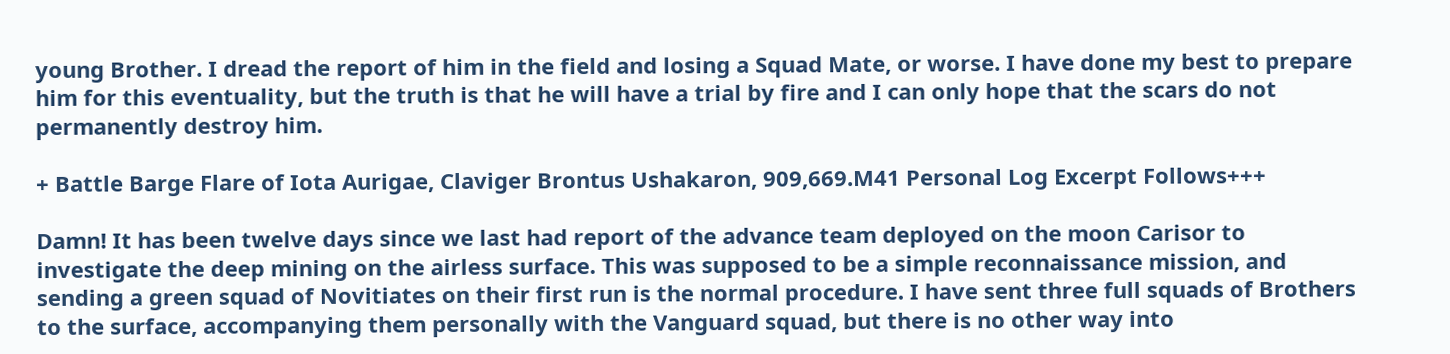young Brother. I dread the report of him in the field and losing a Squad Mate, or worse. I have done my best to prepare him for this eventuality, but the truth is that he will have a trial by fire and I can only hope that the scars do not permanently destroy him.

+ Battle Barge Flare of Iota Aurigae, Claviger Brontus Ushakaron, 909,669.M41 Personal Log Excerpt Follows+++

Damn! It has been twelve days since we last had report of the advance team deployed on the moon Carisor to investigate the deep mining on the airless surface. This was supposed to be a simple reconnaissance mission, and sending a green squad of Novitiates on their first run is the normal procedure. I have sent three full squads of Brothers to the surface, accompanying them personally with the Vanguard squad, but there is no other way into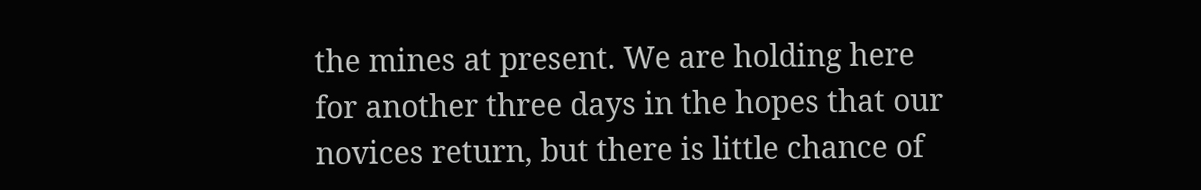the mines at present. We are holding here for another three days in the hopes that our novices return, but there is little chance of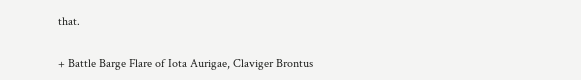that.

+ Battle Barge Flare of Iota Aurigae, Claviger Brontus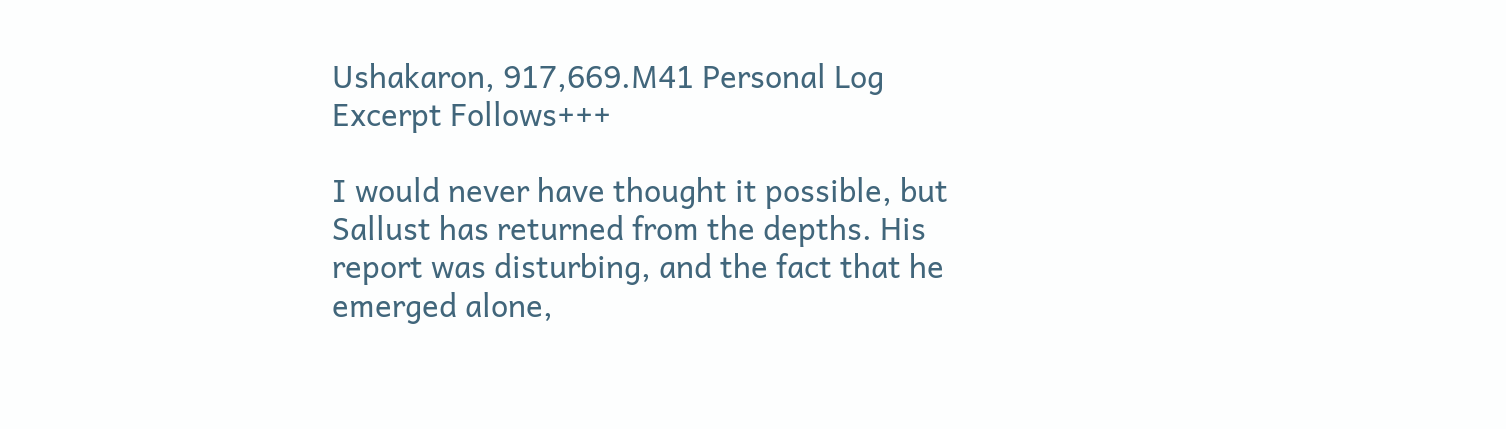Ushakaron, 917,669.M41 Personal Log Excerpt Follows+++

I would never have thought it possible, but Sallust has returned from the depths. His report was disturbing, and the fact that he emerged alone,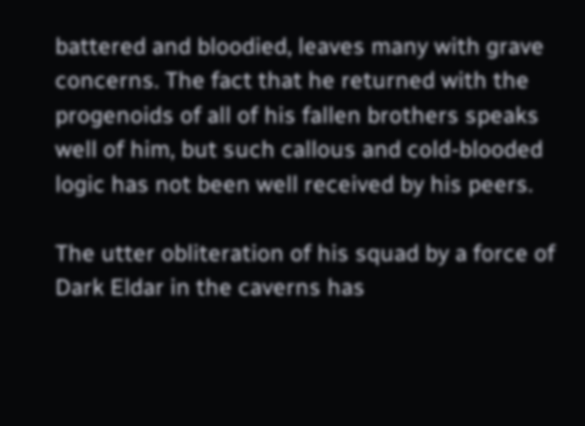battered and bloodied, leaves many with grave concerns. The fact that he returned with the progenoids of all of his fallen brothers speaks well of him, but such callous and cold-blooded logic has not been well received by his peers.

The utter obliteration of his squad by a force of Dark Eldar in the caverns has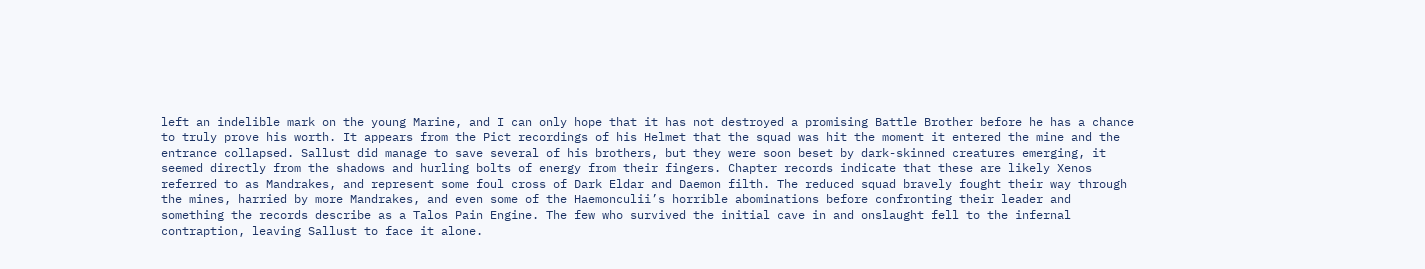left an indelible mark on the young Marine, and I can only hope that it has not destroyed a promising Battle Brother before he has a chance to truly prove his worth. It appears from the Pict recordings of his Helmet that the squad was hit the moment it entered the mine and the entrance collapsed. Sallust did manage to save several of his brothers, but they were soon beset by dark-skinned creatures emerging, it seemed directly from the shadows and hurling bolts of energy from their fingers. Chapter records indicate that these are likely Xenos referred to as Mandrakes, and represent some foul cross of Dark Eldar and Daemon filth. The reduced squad bravely fought their way through the mines, harried by more Mandrakes, and even some of the Haemonculii’s horrible abominations before confronting their leader and something the records describe as a Talos Pain Engine. The few who survived the initial cave in and onslaught fell to the infernal contraption, leaving Sallust to face it alone.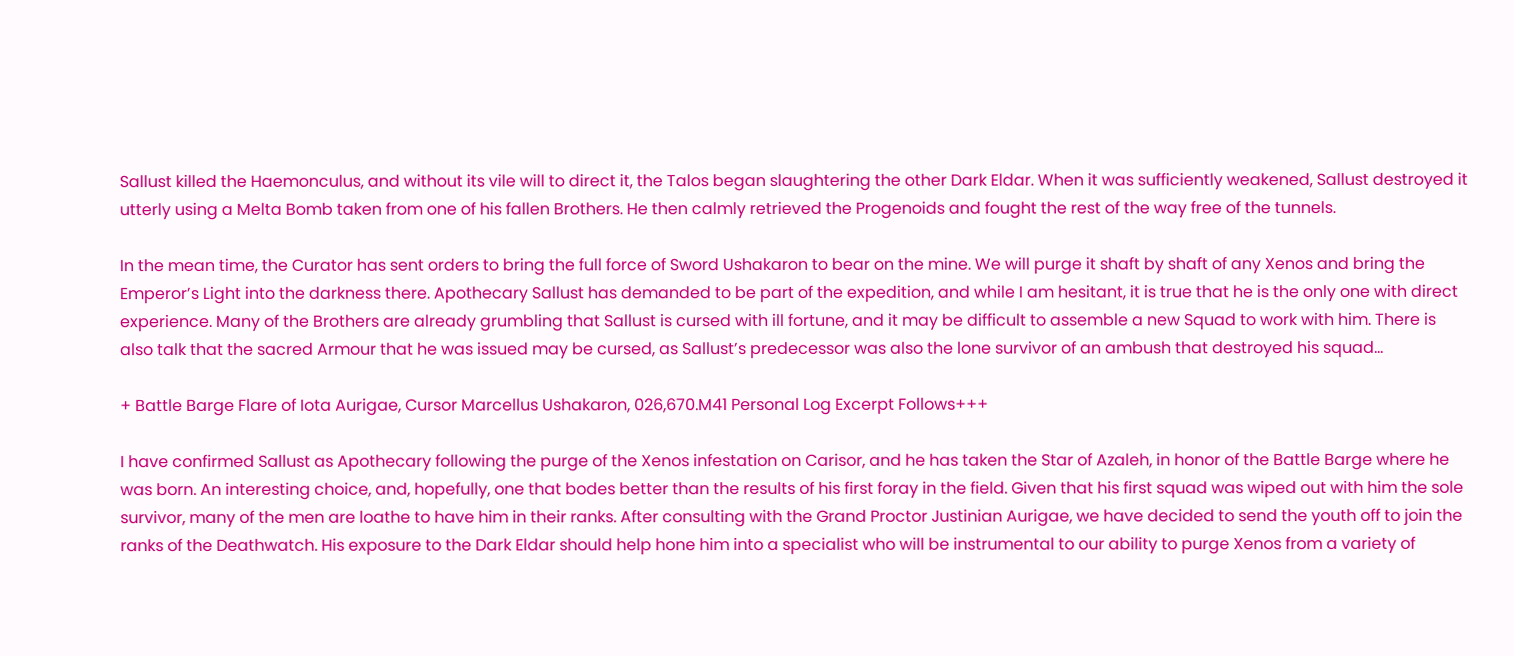Sallust killed the Haemonculus, and without its vile will to direct it, the Talos began slaughtering the other Dark Eldar. When it was sufficiently weakened, Sallust destroyed it utterly using a Melta Bomb taken from one of his fallen Brothers. He then calmly retrieved the Progenoids and fought the rest of the way free of the tunnels.

In the mean time, the Curator has sent orders to bring the full force of Sword Ushakaron to bear on the mine. We will purge it shaft by shaft of any Xenos and bring the Emperor’s Light into the darkness there. Apothecary Sallust has demanded to be part of the expedition, and while I am hesitant, it is true that he is the only one with direct experience. Many of the Brothers are already grumbling that Sallust is cursed with ill fortune, and it may be difficult to assemble a new Squad to work with him. There is also talk that the sacred Armour that he was issued may be cursed, as Sallust’s predecessor was also the lone survivor of an ambush that destroyed his squad…

+ Battle Barge Flare of Iota Aurigae, Cursor Marcellus Ushakaron, 026,670.M41 Personal Log Excerpt Follows+++

I have confirmed Sallust as Apothecary following the purge of the Xenos infestation on Carisor, and he has taken the Star of Azaleh, in honor of the Battle Barge where he was born. An interesting choice, and, hopefully, one that bodes better than the results of his first foray in the field. Given that his first squad was wiped out with him the sole survivor, many of the men are loathe to have him in their ranks. After consulting with the Grand Proctor Justinian Aurigae, we have decided to send the youth off to join the ranks of the Deathwatch. His exposure to the Dark Eldar should help hone him into a specialist who will be instrumental to our ability to purge Xenos from a variety of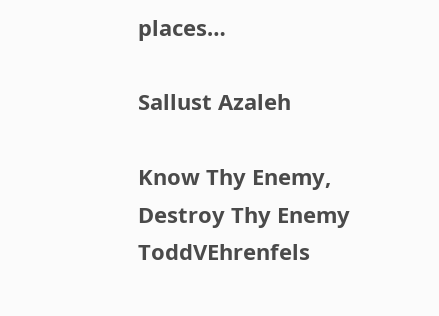places…

Sallust Azaleh

Know Thy Enemy, Destroy Thy Enemy ToddVEhrenfels